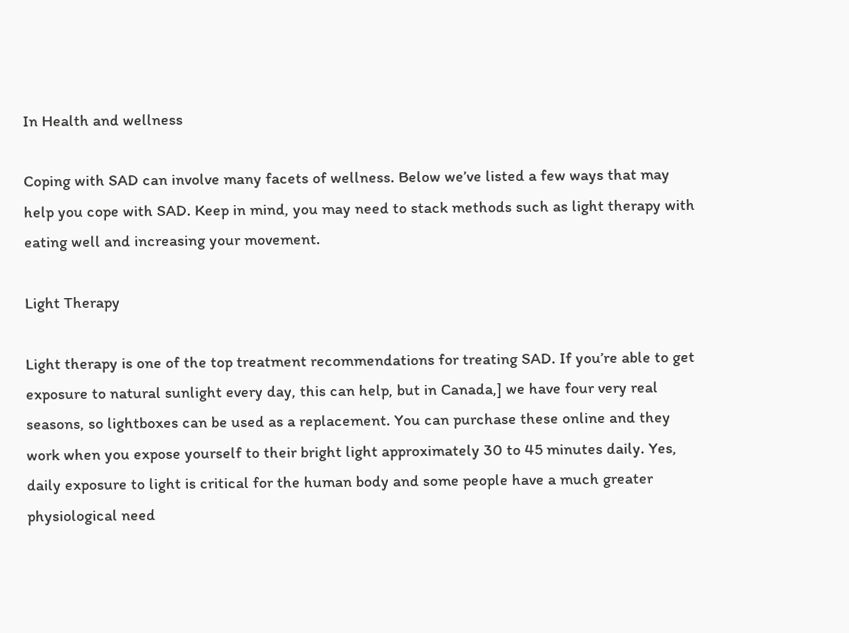In Health and wellness

Coping with SAD can involve many facets of wellness. Below we’ve listed a few ways that may help you cope with SAD. Keep in mind, you may need to stack methods such as light therapy with eating well and increasing your movement.

Light Therapy

Light therapy is one of the top treatment recommendations for treating SAD. If you’re able to get exposure to natural sunlight every day, this can help, but in Canada,] we have four very real seasons, so lightboxes can be used as a replacement. You can purchase these online and they work when you expose yourself to their bright light approximately 30 to 45 minutes daily. Yes, daily exposure to light is critical for the human body and some people have a much greater physiological need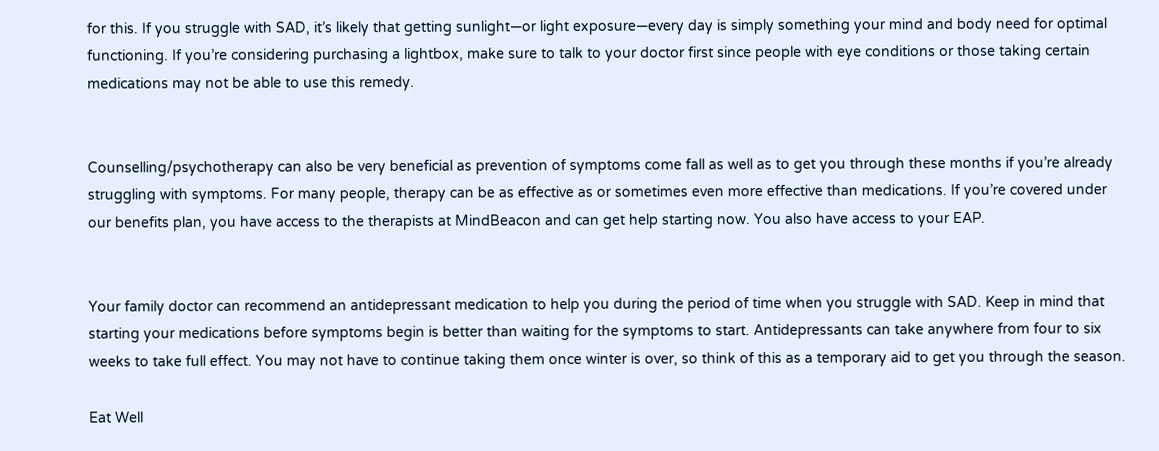for this. If you struggle with SAD, it’s likely that getting sunlight—or light exposure—every day is simply something your mind and body need for optimal functioning. If you’re considering purchasing a lightbox, make sure to talk to your doctor first since people with eye conditions or those taking certain medications may not be able to use this remedy.


Counselling/psychotherapy can also be very beneficial as prevention of symptoms come fall as well as to get you through these months if you’re already struggling with symptoms. For many people, therapy can be as effective as or sometimes even more effective than medications. If you’re covered under our benefits plan, you have access to the therapists at MindBeacon and can get help starting now. You also have access to your EAP.


Your family doctor can recommend an antidepressant medication to help you during the period of time when you struggle with SAD. Keep in mind that starting your medications before symptoms begin is better than waiting for the symptoms to start. Antidepressants can take anywhere from four to six weeks to take full effect. You may not have to continue taking them once winter is over, so think of this as a temporary aid to get you through the season.

Eat Well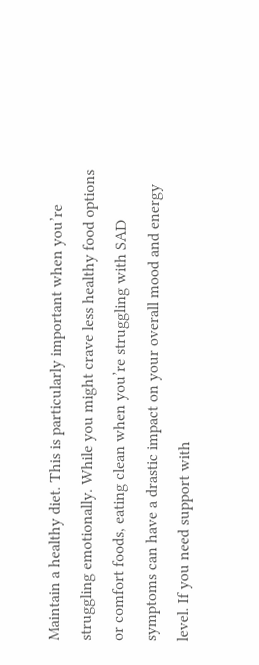Maintain a healthy diet. This is particularly important when you’re struggling emotionally. While you might crave less healthy food options or comfort foods, eating clean when you’re struggling with SAD symptoms can have a drastic impact on your overall mood and energy level. If you need support with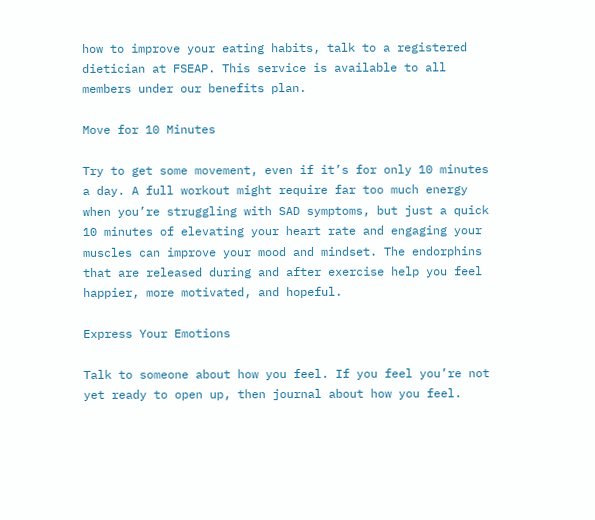how to improve your eating habits, talk to a registered dietician at FSEAP. This service is available to all members under our benefits plan.

Move for 10 Minutes

Try to get some movement, even if it’s for only 10 minutes a day. A full workout might require far too much energy when you’re struggling with SAD symptoms, but just a quick 10 minutes of elevating your heart rate and engaging your muscles can improve your mood and mindset. The endorphins that are released during and after exercise help you feel happier, more motivated, and hopeful.

Express Your Emotions

Talk to someone about how you feel. If you feel you’re not yet ready to open up, then journal about how you feel.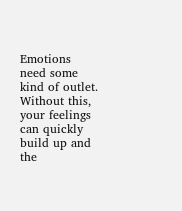Emotions need some kind of outlet. Without this, your feelings can quickly build up and the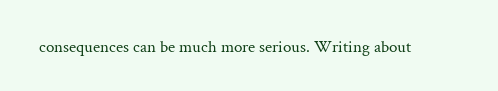consequences can be much more serious. Writing about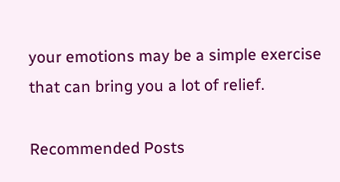your emotions may be a simple exercise that can bring you a lot of relief.

Recommended Posts